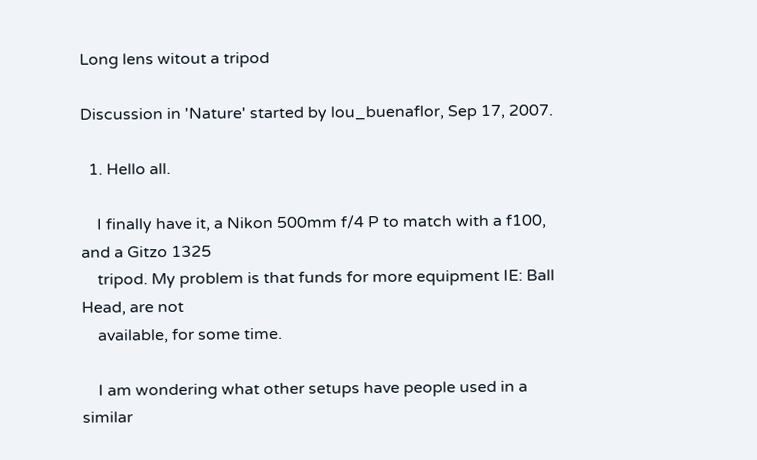Long lens witout a tripod

Discussion in 'Nature' started by lou_buenaflor, Sep 17, 2007.

  1. Hello all.

    I finally have it, a Nikon 500mm f/4 P to match with a f100, and a Gitzo 1325
    tripod. My problem is that funds for more equipment IE: Ball Head, are not
    available, for some time.

    I am wondering what other setups have people used in a similar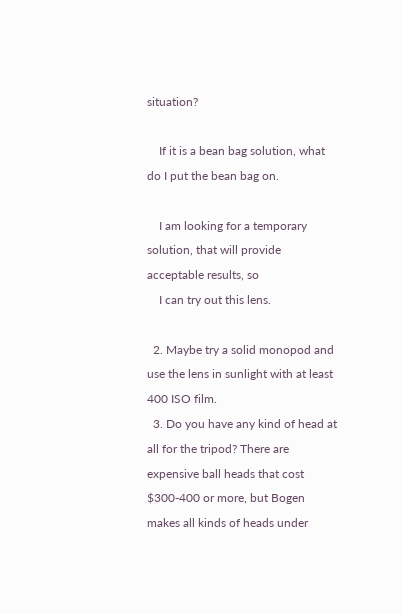situation?

    If it is a bean bag solution, what do I put the bean bag on.

    I am looking for a temporary solution, that will provide acceptable results, so
    I can try out this lens.

  2. Maybe try a solid monopod and use the lens in sunlight with at least 400 ISO film.
  3. Do you have any kind of head at all for the tripod? There are expensive ball heads that cost $300-400 or more, but Bogen makes all kinds of heads under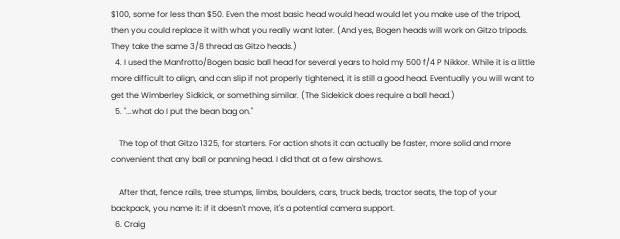$100, some for less than $50. Even the most basic head would head would let you make use of the tripod, then you could replace it with what you really want later. (And yes, Bogen heads will work on Gitzo tripods. They take the same 3/8 thread as Gitzo heads.)
  4. I used the Manfrotto/Bogen basic ball head for several years to hold my 500 f/4 P Nikkor. While it is a little more difficult to align, and can slip if not properly tightened, it is still a good head. Eventually you will want to get the Wimberley Sidkick, or something similar. (The Sidekick does require a ball head.)
  5. "...what do I put the bean bag on."

    The top of that Gitzo 1325, for starters. For action shots it can actually be faster, more solid and more convenient that any ball or panning head. I did that at a few airshows.

    After that, fence rails, tree stumps, limbs, boulders, cars, truck beds, tractor seats, the top of your backpack, you name it: if it doesn't move, it's a potential camera support.
  6. Craig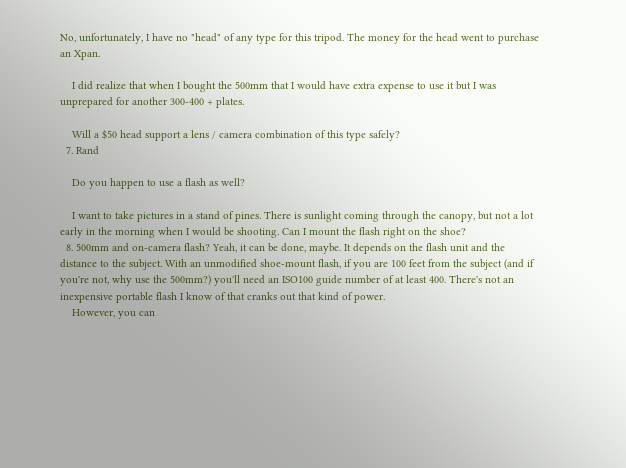No, unfortunately, I have no "head" of any type for this tripod. The money for the head went to purchase an Xpan.

    I did realize that when I bought the 500mm that I would have extra expense to use it but I was unprepared for another 300-400 + plates.

    Will a $50 head support a lens / camera combination of this type safely?
  7. Rand

    Do you happen to use a flash as well?

    I want to take pictures in a stand of pines. There is sunlight coming through the canopy, but not a lot early in the morning when I would be shooting. Can I mount the flash right on the shoe?
  8. 500mm and on-camera flash? Yeah, it can be done, maybe. It depends on the flash unit and the distance to the subject. With an unmodified shoe-mount flash, if you are 100 feet from the subject (and if you're not, why use the 500mm?) you'll need an ISO100 guide number of at least 400. There's not an inexpensive portable flash I know of that cranks out that kind of power.
    However, you can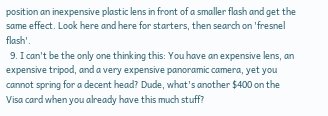position an inexpensive plastic lens in front of a smaller flash and get the same effect. Look here and here for starters, then search on 'fresnel flash'.
  9. I can't be the only one thinking this: You have an expensive lens, an expensive tripod, and a very expensive panoramic camera, yet you cannot spring for a decent head? Dude, what's another $400 on the Visa card when you already have this much stuff?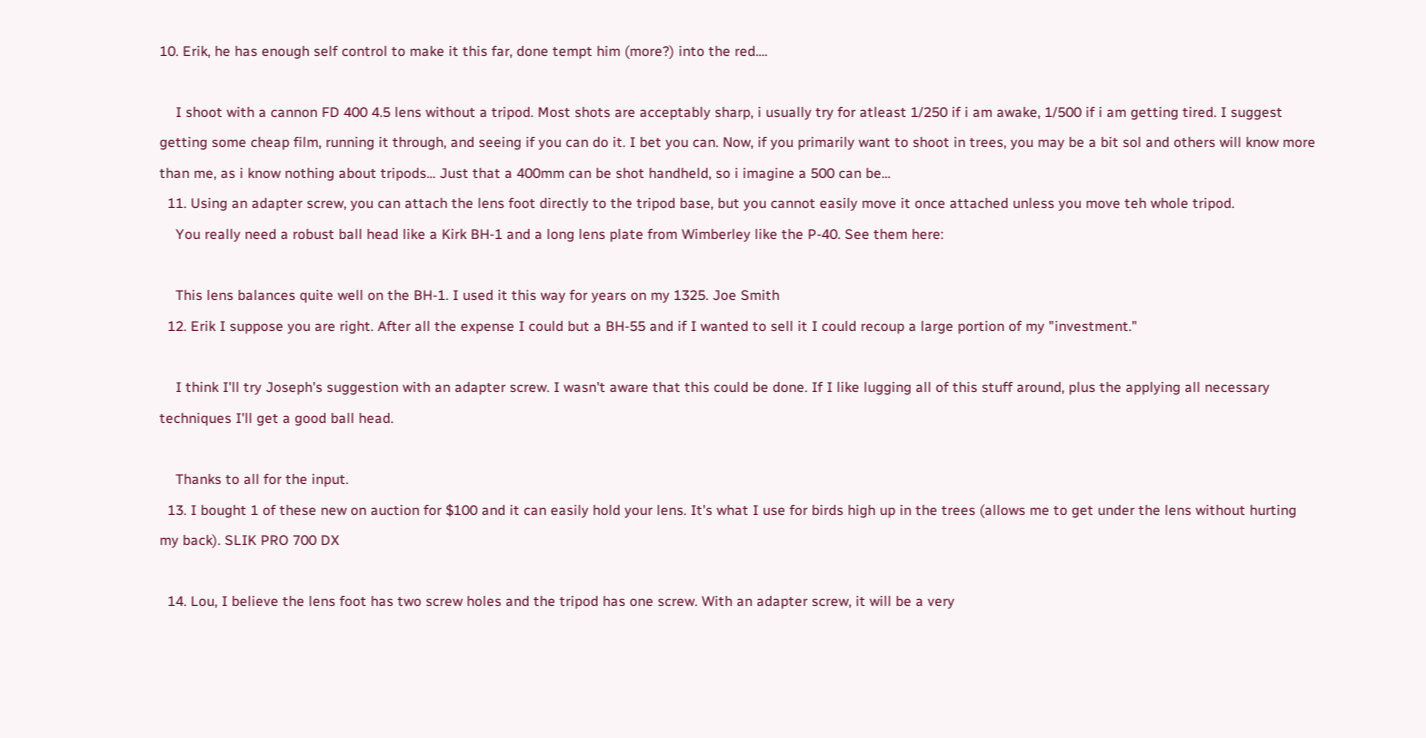10. Erik, he has enough self control to make it this far, done tempt him (more?) into the red....

    I shoot with a cannon FD 400 4.5 lens without a tripod. Most shots are acceptably sharp, i usually try for atleast 1/250 if i am awake, 1/500 if i am getting tired. I suggest getting some cheap film, running it through, and seeing if you can do it. I bet you can. Now, if you primarily want to shoot in trees, you may be a bit sol and others will know more than me, as i know nothing about tripods... Just that a 400mm can be shot handheld, so i imagine a 500 can be...
  11. Using an adapter screw, you can attach the lens foot directly to the tripod base, but you cannot easily move it once attached unless you move teh whole tripod.
    You really need a robust ball head like a Kirk BH-1 and a long lens plate from Wimberley like the P-40. See them here:

    This lens balances quite well on the BH-1. I used it this way for years on my 1325. Joe Smith
  12. Erik I suppose you are right. After all the expense I could but a BH-55 and if I wanted to sell it I could recoup a large portion of my "investment."

    I think I'll try Joseph's suggestion with an adapter screw. I wasn't aware that this could be done. If I like lugging all of this stuff around, plus the applying all necessary techniques I'll get a good ball head.

    Thanks to all for the input.
  13. I bought 1 of these new on auction for $100 and it can easily hold your lens. It's what I use for birds high up in the trees (allows me to get under the lens without hurting my back). SLIK PRO 700 DX

  14. Lou, I believe the lens foot has two screw holes and the tripod has one screw. With an adapter screw, it will be a very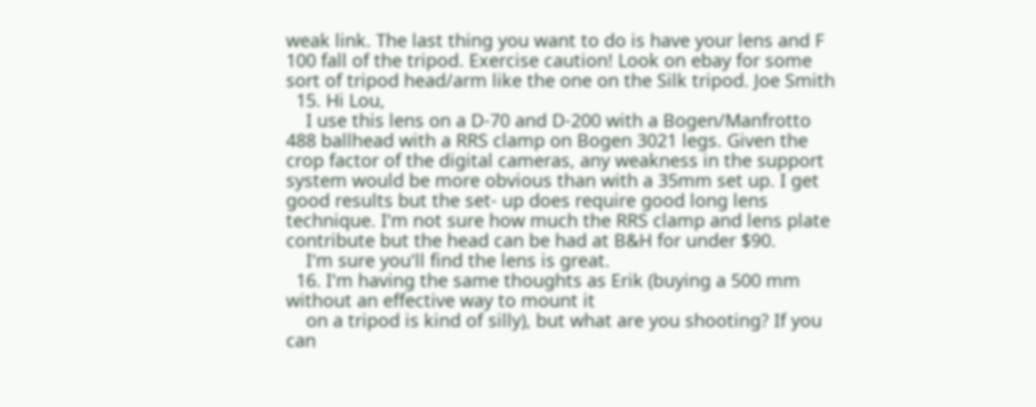weak link. The last thing you want to do is have your lens and F 100 fall of the tripod. Exercise caution! Look on ebay for some sort of tripod head/arm like the one on the Silk tripod. Joe Smith
  15. Hi Lou,
    I use this lens on a D-70 and D-200 with a Bogen/Manfrotto 488 ballhead with a RRS clamp on Bogen 3021 legs. Given the crop factor of the digital cameras, any weakness in the support system would be more obvious than with a 35mm set up. I get good results but the set- up does require good long lens technique. I'm not sure how much the RRS clamp and lens plate contribute but the head can be had at B&H for under $90.
    I'm sure you'll find the lens is great.
  16. I'm having the same thoughts as Erik (buying a 500 mm without an effective way to mount it
    on a tripod is kind of silly), but what are you shooting? If you can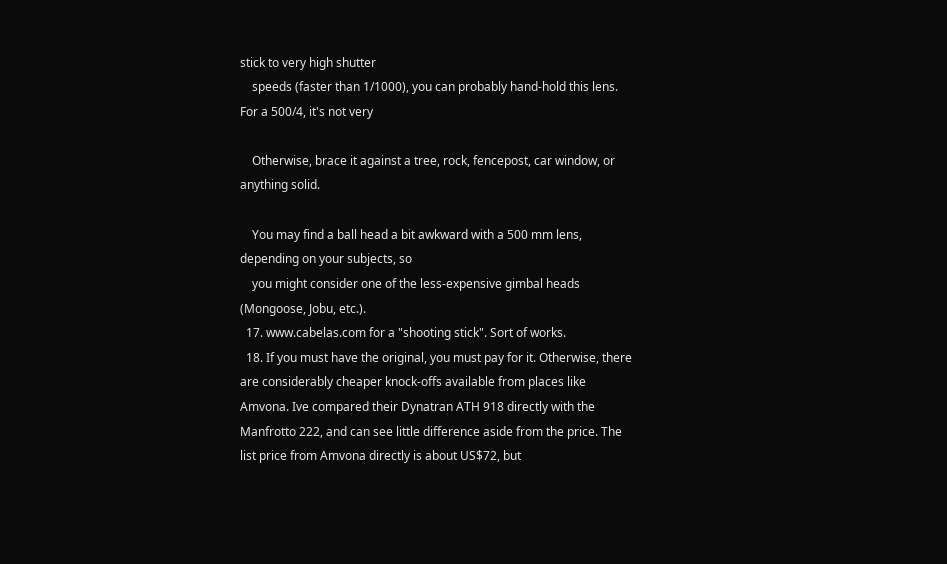stick to very high shutter
    speeds (faster than 1/1000), you can probably hand-hold this lens. For a 500/4, it's not very

    Otherwise, brace it against a tree, rock, fencepost, car window, or anything solid.

    You may find a ball head a bit awkward with a 500 mm lens, depending on your subjects, so
    you might consider one of the less-expensive gimbal heads (Mongoose, Jobu, etc.).
  17. www.cabelas.com for a "shooting stick". Sort of works.
  18. If you must have the original, you must pay for it. Otherwise, there are considerably cheaper knock-offs available from places like Amvona. Ive compared their Dynatran ATH 918 directly with the Manfrotto 222, and can see little difference aside from the price. The list price from Amvona directly is about US$72, but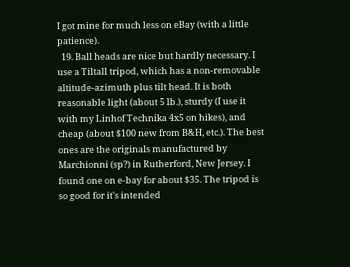I got mine for much less on eBay (with a little patience).
  19. Ball heads are nice but hardly necessary. I use a Tiltall tripod, which has a non-removable altitude-azimuth plus tilt head. It is both reasonable light (about 5 lb.), sturdy (I use it with my Linhof Technika 4x5 on hikes), and cheap (about $100 new from B&H, etc.). The best ones are the originals manufactured by Marchionni (sp?) in Rutherford, New Jersey. I found one on e-bay for about $35. The tripod is so good for it's intended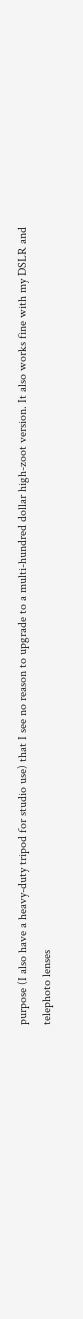purpose (I also have a heavy-duty tripod for studio use) that I see no reason to upgrade to a multi-hundred dollar high-zoot version. It also works fine with my DSLR and telephoto lenses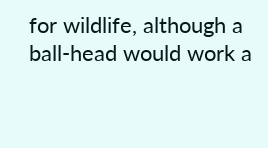for wildlife, although a ball-head would work a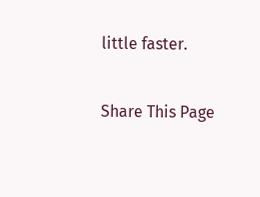little faster.

Share This Page